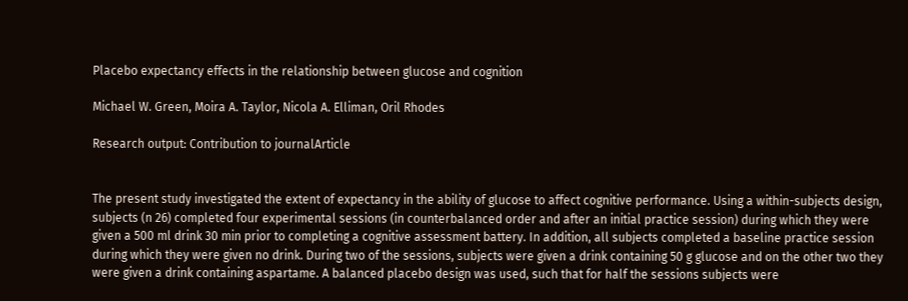Placebo expectancy effects in the relationship between glucose and cognition

Michael W. Green, Moira A. Taylor, Nicola A. Elliman, Oril Rhodes

Research output: Contribution to journalArticle


The present study investigated the extent of expectancy in the ability of glucose to affect cognitive performance. Using a within-subjects design, subjects (n 26) completed four experimental sessions (in counterbalanced order and after an initial practice session) during which they were given a 500 ml drink 30 min prior to completing a cognitive assessment battery. In addition, all subjects completed a baseline practice session during which they were given no drink. During two of the sessions, subjects were given a drink containing 50 g glucose and on the other two they were given a drink containing aspartame. A balanced placebo design was used, such that for half the sessions subjects were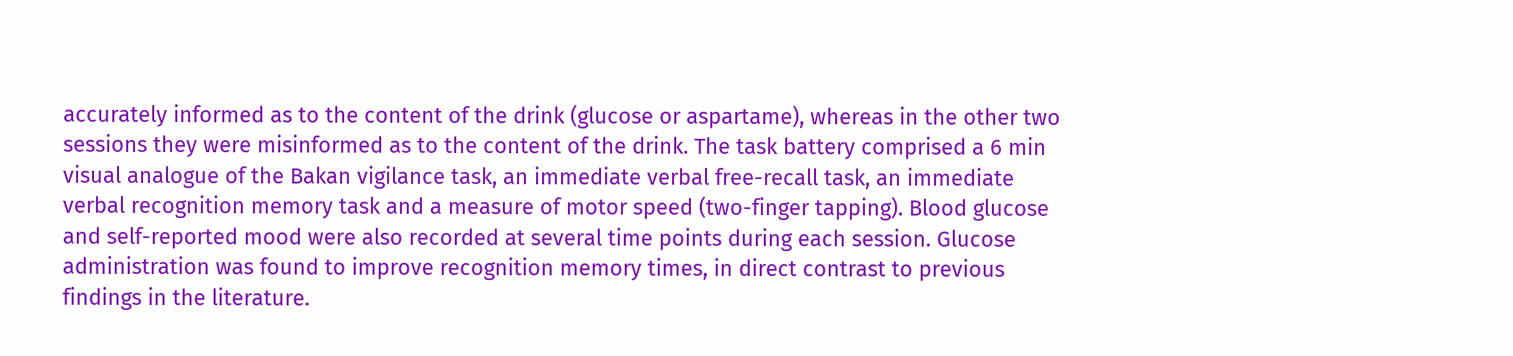accurately informed as to the content of the drink (glucose or aspartame), whereas in the other two sessions they were misinformed as to the content of the drink. The task battery comprised a 6 min visual analogue of the Bakan vigilance task, an immediate verbal free-recall task, an immediate verbal recognition memory task and a measure of motor speed (two-finger tapping). Blood glucose and self-reported mood were also recorded at several time points during each session. Glucose administration was found to improve recognition memory times, in direct contrast to previous findings in the literature.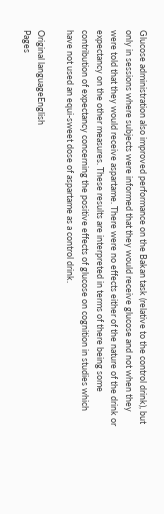Glucose administration also improved performance on the Bakan task (relative to the control drink), but only in sessions where subjects were informed that they would receive glucose and not when they were told that they would receive aspartame. There were no effects either of the nature of the drink or expectancy on the other measures. These results are interpreted in terms of there being some contribution of expectancy concerning the positive effects of glucose on cognition in studies which have not used an equi-sweet dose of aspartame as a control drink.

Original languageEnglish
Pages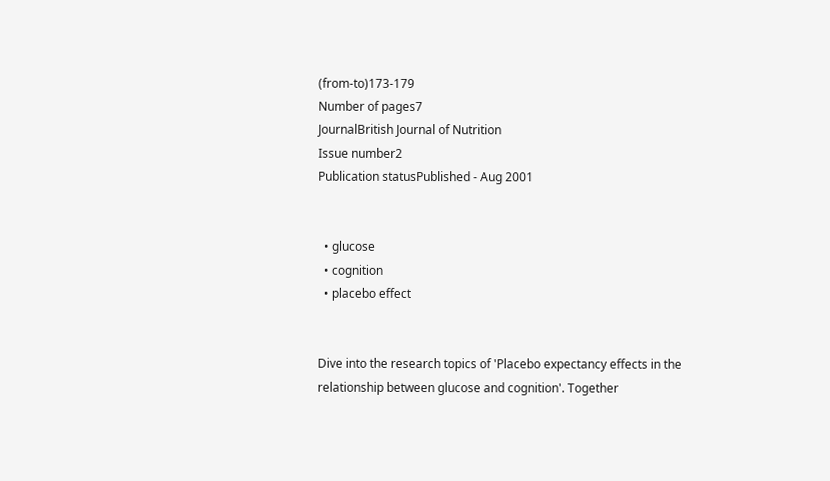(from-to)173-179
Number of pages7
JournalBritish Journal of Nutrition
Issue number2
Publication statusPublished - Aug 2001


  • glucose
  • cognition
  • placebo effect


Dive into the research topics of 'Placebo expectancy effects in the relationship between glucose and cognition'. Together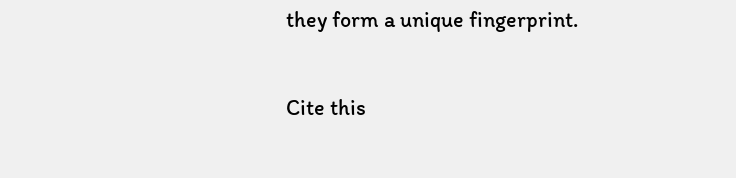they form a unique fingerprint.

Cite this